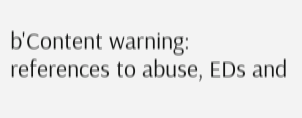b'Content warning: references to abuse, EDs and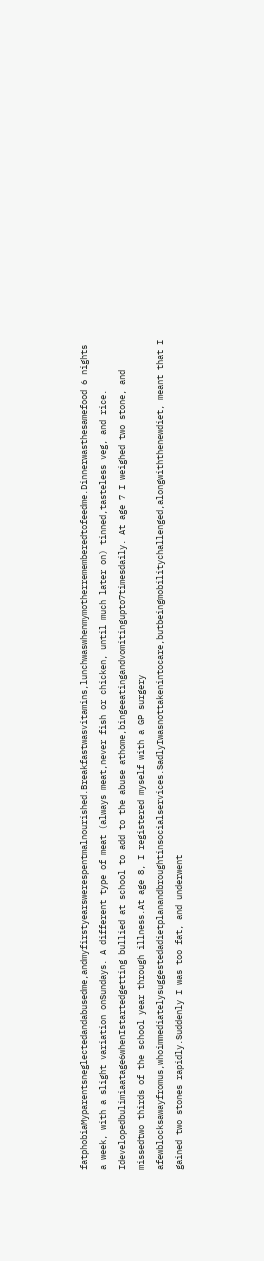fatphobiaMyparentsneglectedandabusedme,andmyfirstyearswerespentmalnourished.Breakfastwasvitamins,lunchwaswhenmymotherrememberedtofeedme.Dinnerwasthesamefood 6 nights a week, with a slight variation onSundays. A different type of meat (always meat,never fish or chicken, until much later on) tinned,tasteless veg, and rice. Idevelopedbulimiaatage6whenIstartedgetting bullied at school to add to the abuse athome,bingeeatingandvomitingupto7timesdaily. At age 7 I weighed two stone, and missedtwo thirds of the school year through illness.At age 8, I registered myself with a GP surgery afewblocksawayfromus,whoimmediatelysuggestedadietplanandbroughtinsocialservices.SadlyIwasnottakenintocare,butbeingmobilitychallenged,alongwiththenewdiet, meant that I gained two stones rapidly.Suddenly I was too fat, and underwent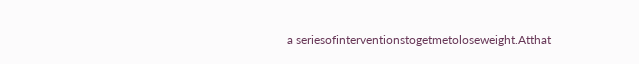a seriesofinterventionstogetmetoloseweight.Atthat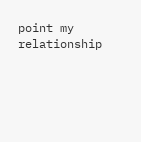point my relationship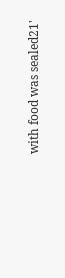with food was sealed21'